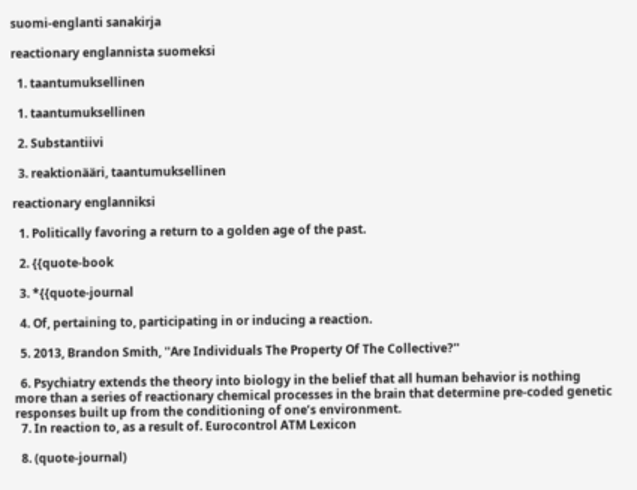suomi-englanti sanakirja

reactionary englannista suomeksi

  1. taantumuksellinen

  1. taantumuksellinen

  2. Substantiivi

  3. reaktionääri, taantumuksellinen

reactionary englanniksi

  1. Politically favoring a return to a golden age of the past.

  2. {{quote-book

  3. *{{quote-journal

  4. Of, pertaining to, participating in or inducing a reaction.

  5. 2013, Brandon Smith, ''Are Individuals The Property Of The Collective?''

  6. Psychiatry extends the theory into biology in the belief that all human behavior is nothing more than a series of reactionary chemical processes in the brain that determine pre-coded genetic responses built up from the conditioning of one’s environment.
  7. In reaction to, as a result of. Eurocontrol ATM Lexicon

  8. (quote-journal)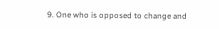9. One who is opposed to change and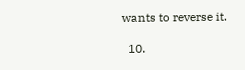wants to reverse it.

  10.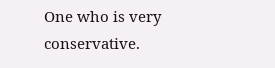One who is very conservative.